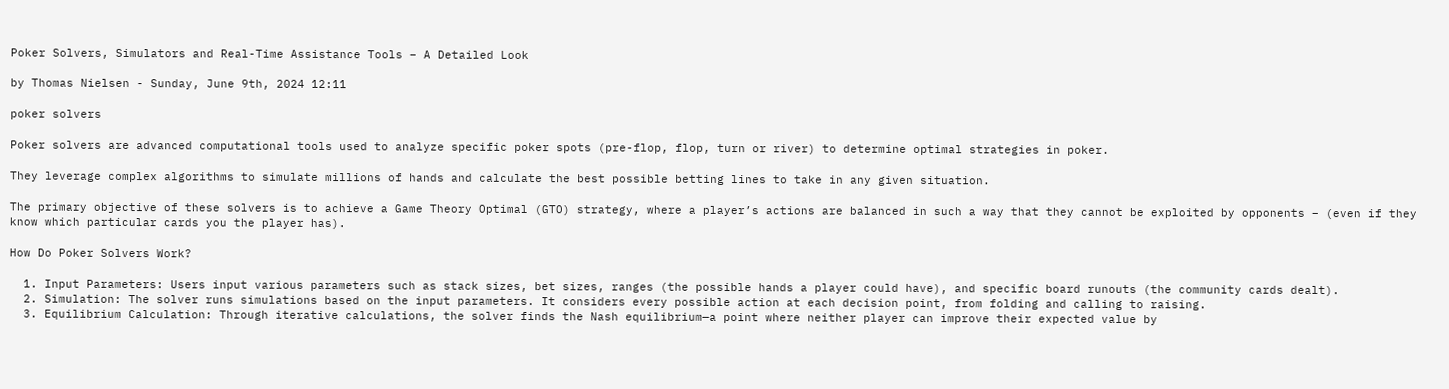Poker Solvers, Simulators and Real-Time Assistance Tools – A Detailed Look

by Thomas Nielsen - Sunday, June 9th, 2024 12:11

poker solvers

Poker solvers are advanced computational tools used to analyze specific poker spots (pre-flop, flop, turn or river) to determine optimal strategies in poker.

They leverage complex algorithms to simulate millions of hands and calculate the best possible betting lines to take in any given situation.

The primary objective of these solvers is to achieve a Game Theory Optimal (GTO) strategy, where a player’s actions are balanced in such a way that they cannot be exploited by opponents – (even if they know which particular cards you the player has).

How Do Poker Solvers Work?

  1. Input Parameters: Users input various parameters such as stack sizes, bet sizes, ranges (the possible hands a player could have), and specific board runouts (the community cards dealt).
  2. Simulation: The solver runs simulations based on the input parameters. It considers every possible action at each decision point, from folding and calling to raising.
  3. Equilibrium Calculation: Through iterative calculations, the solver finds the Nash equilibrium—a point where neither player can improve their expected value by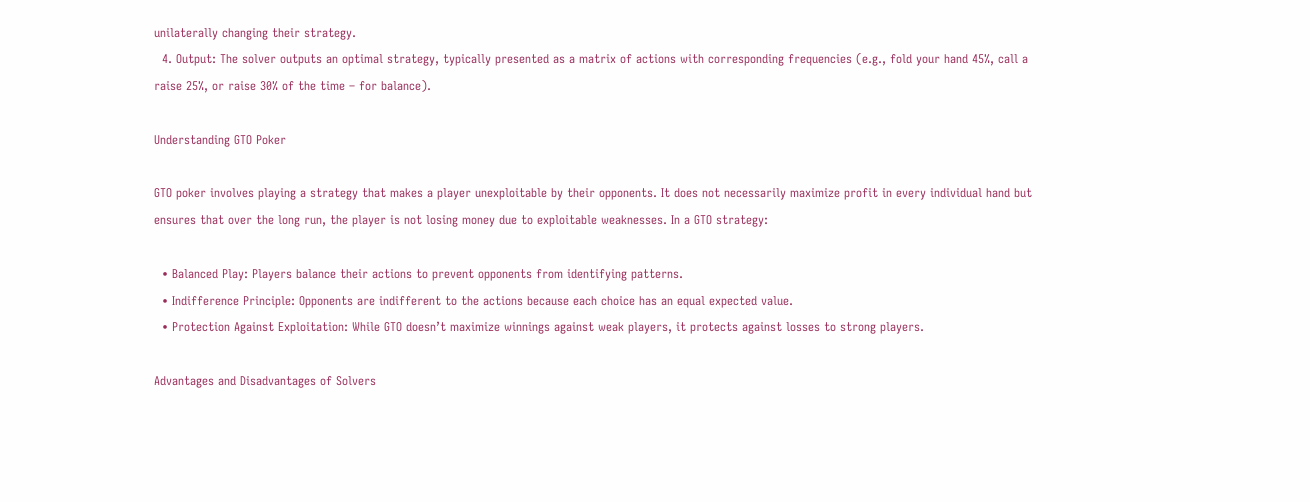unilaterally changing their strategy.
  4. Output: The solver outputs an optimal strategy, typically presented as a matrix of actions with corresponding frequencies (e.g., fold your hand 45%, call a raise 25%, or raise 30% of the time – for balance).

Understanding GTO Poker

GTO poker involves playing a strategy that makes a player unexploitable by their opponents. It does not necessarily maximize profit in every individual hand but ensures that over the long run, the player is not losing money due to exploitable weaknesses. In a GTO strategy:

  • Balanced Play: Players balance their actions to prevent opponents from identifying patterns.
  • Indifference Principle: Opponents are indifferent to the actions because each choice has an equal expected value.
  • Protection Against Exploitation: While GTO doesn’t maximize winnings against weak players, it protects against losses to strong players.

Advantages and Disadvantages of Solvers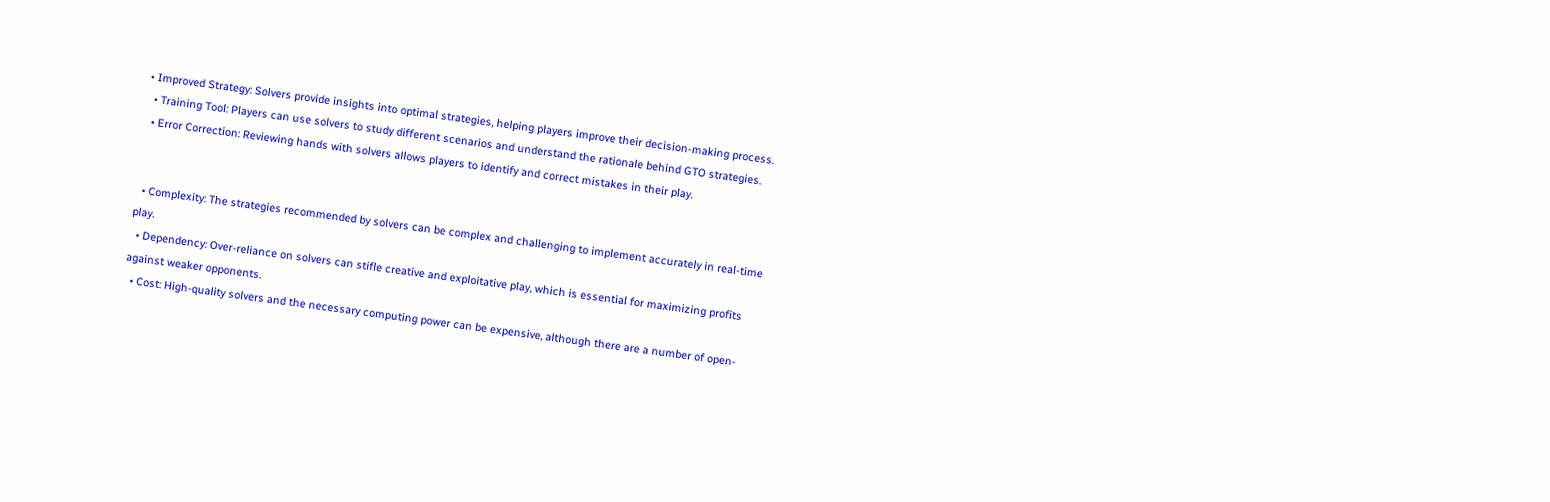• Improved Strategy: Solvers provide insights into optimal strategies, helping players improve their decision-making process.
  • Training Tool: Players can use solvers to study different scenarios and understand the rationale behind GTO strategies.
  • Error Correction: Reviewing hands with solvers allows players to identify and correct mistakes in their play.


  • Complexity: The strategies recommended by solvers can be complex and challenging to implement accurately in real-time play.
  • Dependency: Over-reliance on solvers can stifle creative and exploitative play, which is essential for maximizing profits against weaker opponents.
  • Cost: High-quality solvers and the necessary computing power can be expensive, although there are a number of open-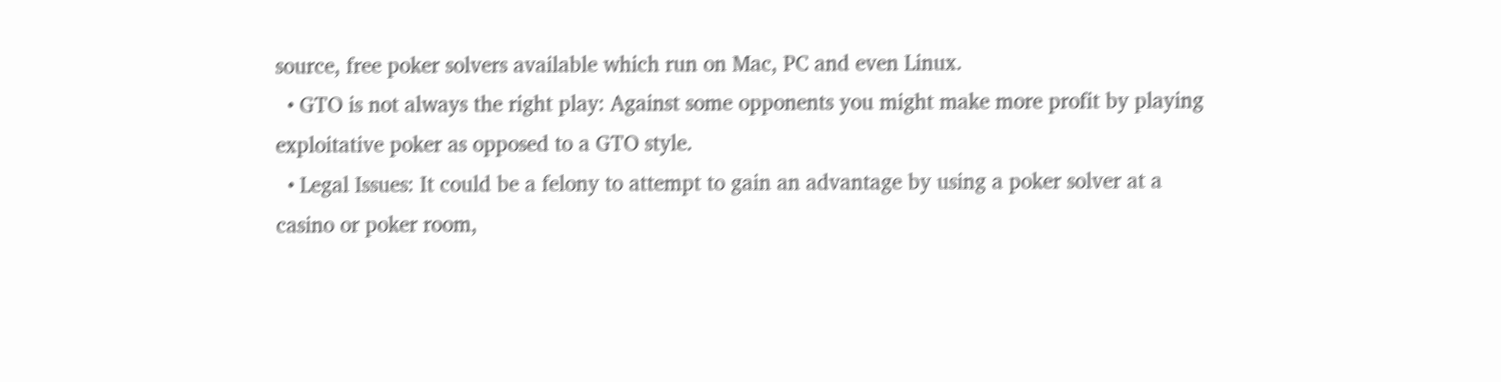source, free poker solvers available which run on Mac, PC and even Linux.
  • GTO is not always the right play: Against some opponents you might make more profit by playing exploitative poker as opposed to a GTO style.
  • Legal Issues: It could be a felony to attempt to gain an advantage by using a poker solver at a casino or poker room,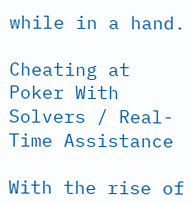while in a hand.

Cheating at Poker With Solvers / Real-Time Assistance

With the rise of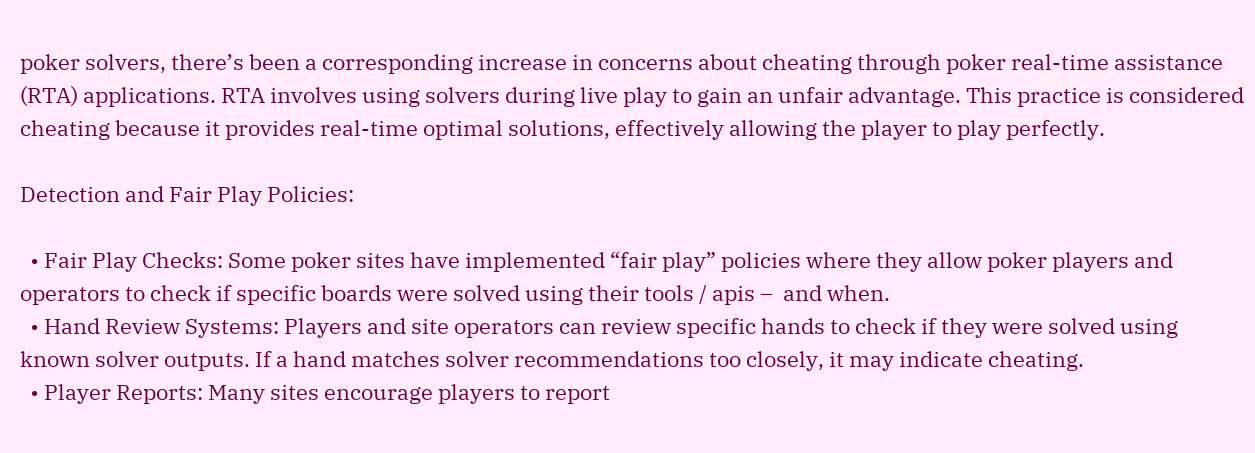poker solvers, there’s been a corresponding increase in concerns about cheating through poker real-time assistance (RTA) applications. RTA involves using solvers during live play to gain an unfair advantage. This practice is considered cheating because it provides real-time optimal solutions, effectively allowing the player to play perfectly.

Detection and Fair Play Policies:

  • Fair Play Checks: Some poker sites have implemented “fair play” policies where they allow poker players and operators to check if specific boards were solved using their tools / apis –  and when.
  • Hand Review Systems: Players and site operators can review specific hands to check if they were solved using known solver outputs. If a hand matches solver recommendations too closely, it may indicate cheating.
  • Player Reports: Many sites encourage players to report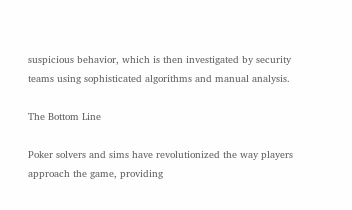suspicious behavior, which is then investigated by security teams using sophisticated algorithms and manual analysis.

The Bottom Line

Poker solvers and sims have revolutionized the way players approach the game, providing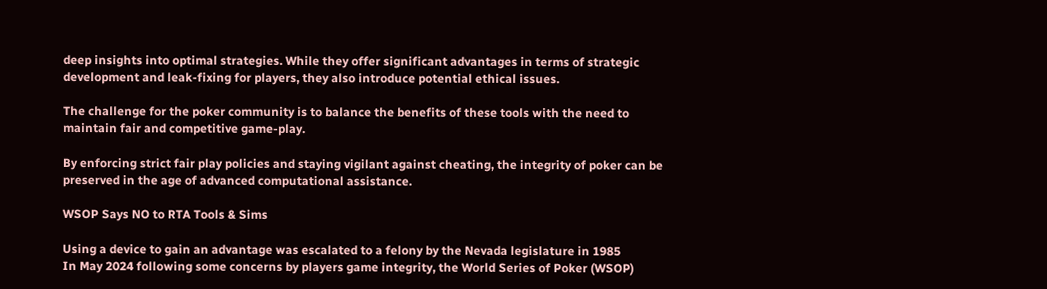deep insights into optimal strategies. While they offer significant advantages in terms of strategic development and leak-fixing for players, they also introduce potential ethical issues.

The challenge for the poker community is to balance the benefits of these tools with the need to maintain fair and competitive game-play.

By enforcing strict fair play policies and staying vigilant against cheating, the integrity of poker can be preserved in the age of advanced computational assistance.

WSOP Says NO to RTA Tools & Sims

Using a device to gain an advantage was escalated to a felony by the Nevada legislature in 1985
In May 2024 following some concerns by players game integrity, the World Series of Poker (WSOP)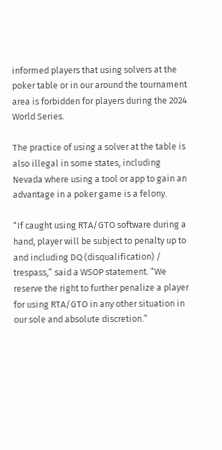informed players that using solvers at the poker table or in our around the tournament area is forbidden for players during the 2024 World Series.

The practice of using a solver at the table is also illegal in some states, including Nevada where using a tool or app to gain an advantage in a poker game is a felony.

“If caught using RTA/GTO software during a hand, player will be subject to penalty up to and including DQ (disqualification) / trespass,” said a WSOP statement. “We reserve the right to further penalize a player for using RTA/GTO in any other situation in our sole and absolute discretion.”